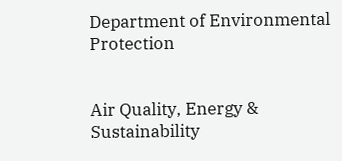Department of Environmental Protection


Air Quality, Energy & Sustainability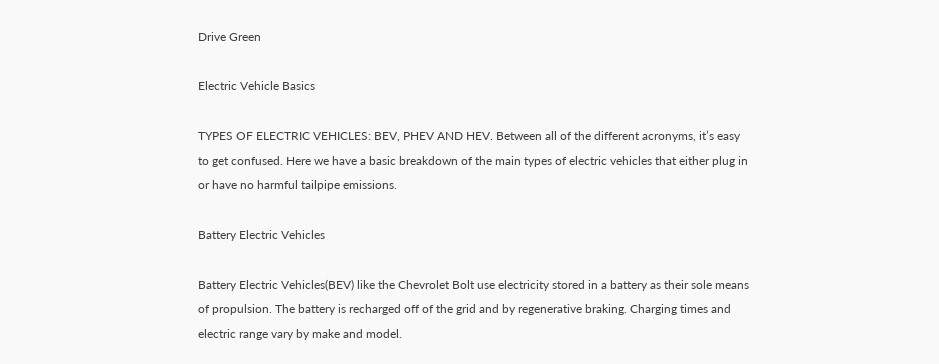Drive Green

Electric Vehicle Basics

TYPES OF ELECTRIC VEHICLES: BEV, PHEV AND HEV. Between all of the different acronyms, it’s easy to get confused. Here we have a basic breakdown of the main types of electric vehicles that either plug in or have no harmful tailpipe emissions.

Battery Electric Vehicles

Battery Electric Vehicles(BEV) like the Chevrolet Bolt use electricity stored in a battery as their sole means of propulsion. The battery is recharged off of the grid and by regenerative braking. Charging times and electric range vary by make and model.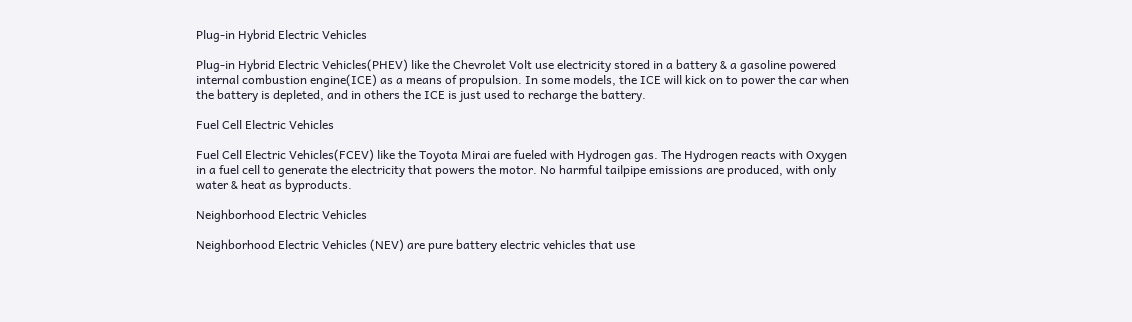Plug-in Hybrid Electric Vehicles

Plug-in Hybrid Electric Vehicles(PHEV) like the Chevrolet Volt use electricity stored in a battery & a gasoline powered internal combustion engine(ICE) as a means of propulsion. In some models, the ICE will kick on to power the car when the battery is depleted, and in others the ICE is just used to recharge the battery.

Fuel Cell Electric Vehicles

Fuel Cell Electric Vehicles(FCEV) like the Toyota Mirai are fueled with Hydrogen gas. The Hydrogen reacts with Oxygen in a fuel cell to generate the electricity that powers the motor. No harmful tailpipe emissions are produced, with only water & heat as byproducts.

Neighborhood Electric Vehicles

Neighborhood Electric Vehicles (NEV) are pure battery electric vehicles that use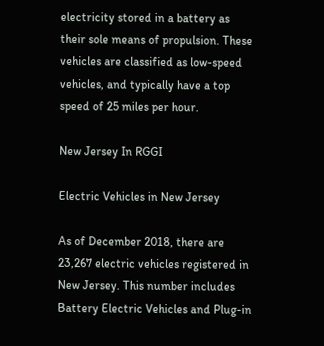electricity stored in a battery as their sole means of propulsion. These vehicles are classified as low-speed vehicles, and typically have a top speed of 25 miles per hour.

New Jersey In RGGI

Electric Vehicles in New Jersey

As of December 2018, there are 23,267 electric vehicles registered in New Jersey. This number includes Battery Electric Vehicles and Plug-in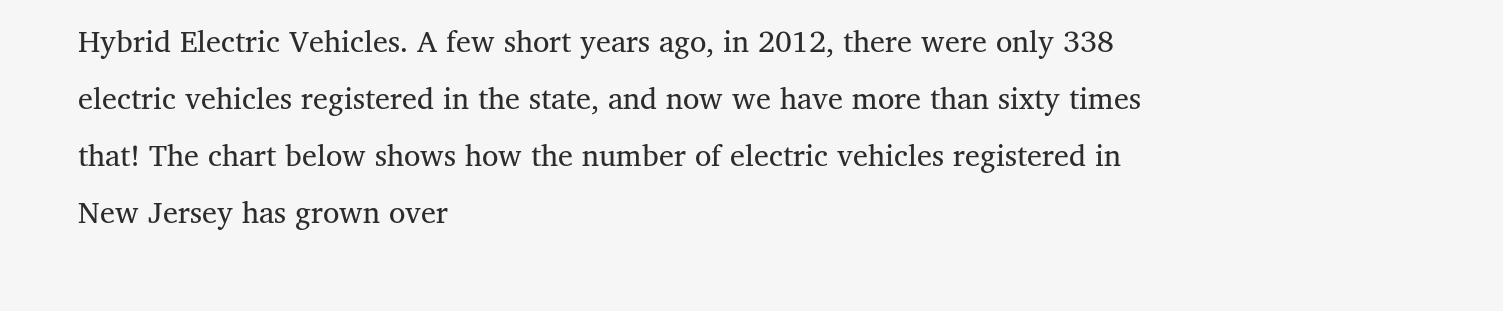Hybrid Electric Vehicles. A few short years ago, in 2012, there were only 338 electric vehicles registered in the state, and now we have more than sixty times that! The chart below shows how the number of electric vehicles registered in New Jersey has grown over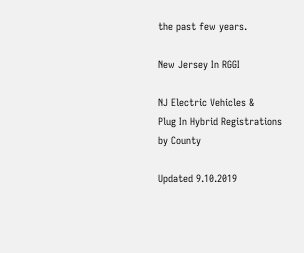the past few years.

New Jersey In RGGI

NJ Electric Vehicles &
Plug In Hybrid Registrations
by County

Updated 9.10.2019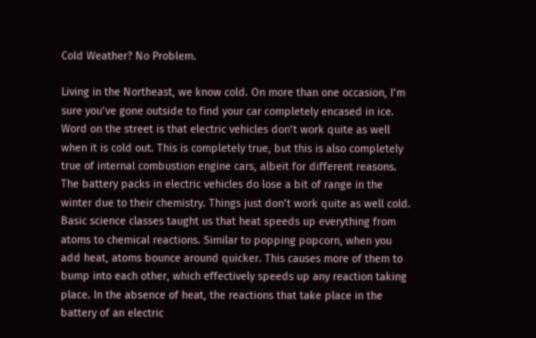Cold Weather? No Problem.

Living in the Northeast, we know cold. On more than one occasion, I’m sure you’ve gone outside to find your car completely encased in ice. Word on the street is that electric vehicles don’t work quite as well when it is cold out. This is completely true, but this is also completely true of internal combustion engine cars, albeit for different reasons. The battery packs in electric vehicles do lose a bit of range in the winter due to their chemistry. Things just don’t work quite as well cold. Basic science classes taught us that heat speeds up everything from atoms to chemical reactions. Similar to popping popcorn, when you add heat, atoms bounce around quicker. This causes more of them to bump into each other, which effectively speeds up any reaction taking place. In the absence of heat, the reactions that take place in the battery of an electric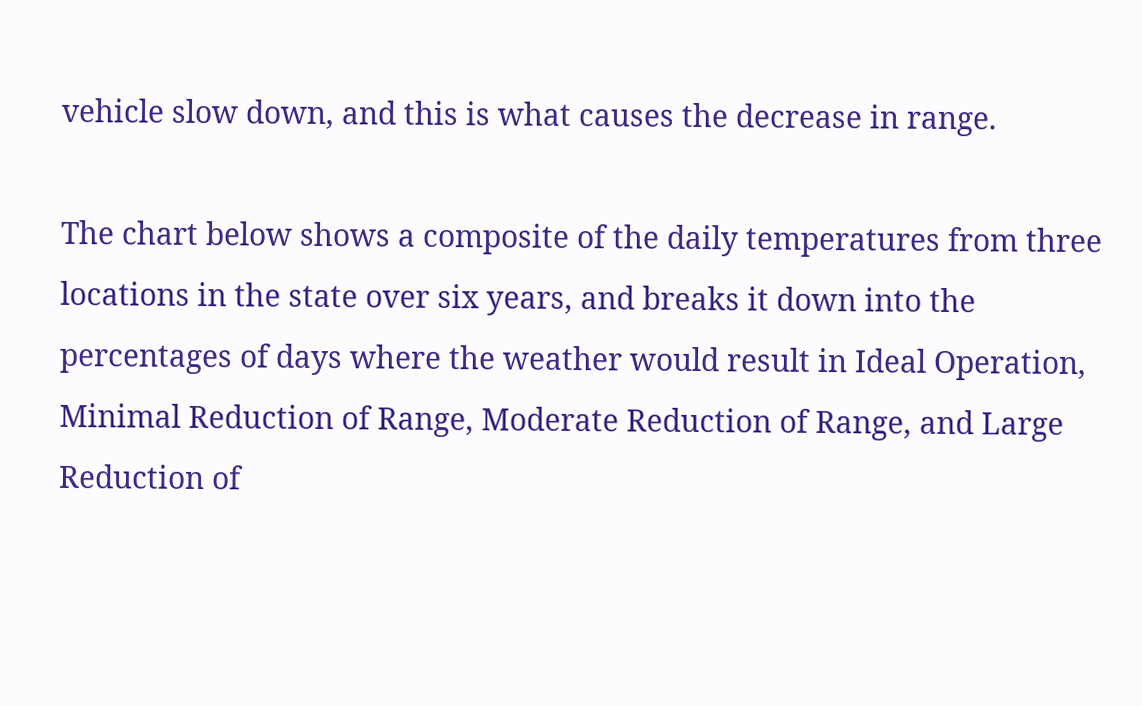vehicle slow down, and this is what causes the decrease in range.

The chart below shows a composite of the daily temperatures from three locations in the state over six years, and breaks it down into the percentages of days where the weather would result in Ideal Operation, Minimal Reduction of Range, Moderate Reduction of Range, and Large Reduction of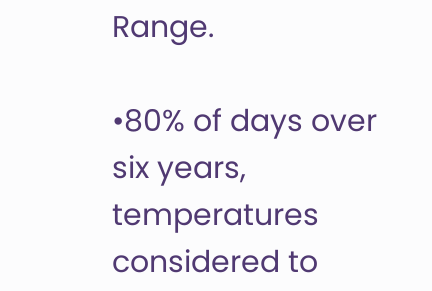Range.

•80% of days over six years, temperatures considered to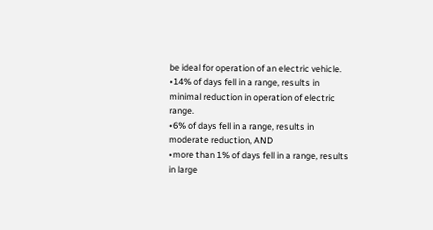be ideal for operation of an electric vehicle.
•14% of days fell in a range, results in minimal reduction in operation of electric range.
•6% of days fell in a range, results in moderate reduction, AND
•more than 1% of days fell in a range, results in large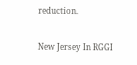reduction.

New Jersey In RGGI